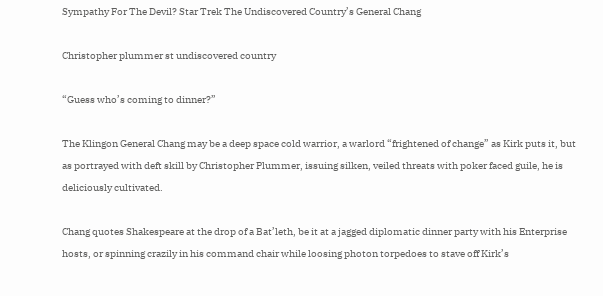Sympathy For The Devil? Star Trek The Undiscovered Country’s General Chang

Christopher plummer st undiscovered country

“Guess who’s coming to dinner?”

The Klingon General Chang may be a deep space cold warrior, a warlord “frightened of change” as Kirk puts it, but as portrayed with deft skill by Christopher Plummer, issuing silken, veiled threats with poker faced guile, he is deliciously cultivated.

Chang quotes Shakespeare at the drop of a Bat’leth, be it at a jagged diplomatic dinner party with his Enterprise hosts, or spinning crazily in his command chair while loosing photon torpedoes to stave off Kirk’s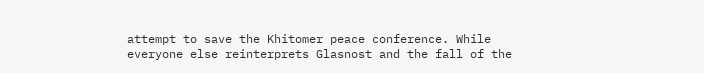attempt to save the Khitomer peace conference. While everyone else reinterprets Glasnost and the fall of the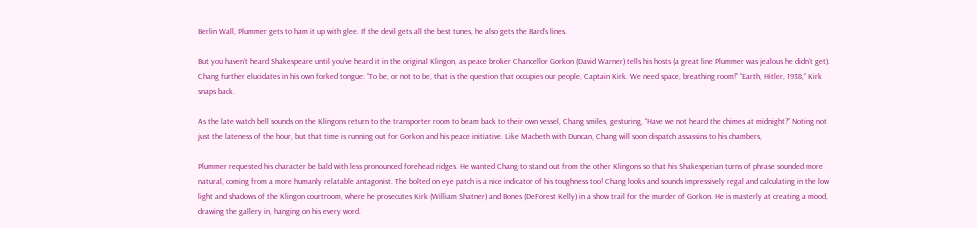Berlin Wall, Plummer gets to ham it up with glee. If the devil gets all the best tunes, he also gets the Bard’s lines.

But you haven’t heard Shakespeare until you’ve heard it in the original Klingon, as peace broker Chancellor Gorkon (David Warner) tells his hosts (a great line Plummer was jealous he didn’t get). Chang further elucidates in his own forked tongue: “To be, or not to be, that is the question that occupies our people, Captain Kirk. We need space, breathing room!” “Earth, Hitler, 1938,” Kirk snaps back.

As the late watch bell sounds on the Klingons return to the transporter room to beam back to their own vessel, Chang smiles, gesturing, “Have we not heard the chimes at midnight?” Noting not just the lateness of the hour, but that time is running out for Gorkon and his peace initiative. Like Macbeth with Duncan, Chang will soon dispatch assassins to his chambers,

Plummer requested his character be bald with less pronounced forehead ridges. He wanted Chang to stand out from the other Klingons so that his Shakesperian turns of phrase sounded more natural, coming from a more humanly relatable antagonist. The bolted on eye patch is a nice indicator of his toughness too! Chang looks and sounds impressively regal and calculating in the low light and shadows of the Klingon courtroom, where he prosecutes Kirk (William Shatner) and Bones (DeForest Kelly) in a show trail for the murder of Gorkon. He is masterly at creating a mood, drawing the gallery in, hanging on his every word.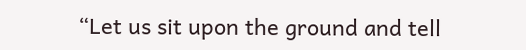“Let us sit upon the ground and tell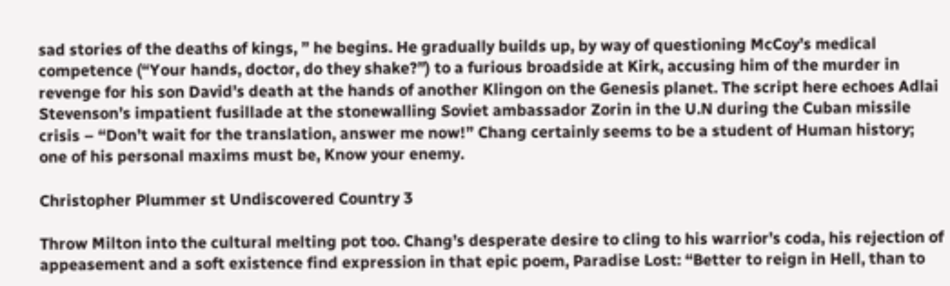sad stories of the deaths of kings, ” he begins. He gradually builds up, by way of questioning McCoy’s medical competence (“Your hands, doctor, do they shake?”) to a furious broadside at Kirk, accusing him of the murder in revenge for his son David’s death at the hands of another Klingon on the Genesis planet. The script here echoes Adlai Stevenson’s impatient fusillade at the stonewalling Soviet ambassador Zorin in the U.N during the Cuban missile crisis – “Don’t wait for the translation, answer me now!” Chang certainly seems to be a student of Human history; one of his personal maxims must be, Know your enemy.

Christopher Plummer st Undiscovered Country 3

Throw Milton into the cultural melting pot too. Chang’s desperate desire to cling to his warrior’s coda, his rejection of appeasement and a soft existence find expression in that epic poem, Paradise Lost: “Better to reign in Hell, than to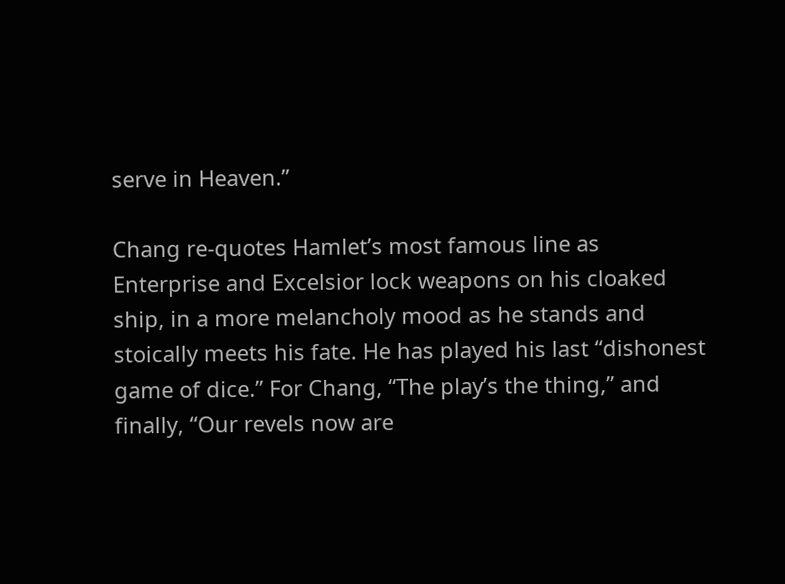serve in Heaven.”

Chang re-quotes Hamlet’s most famous line as Enterprise and Excelsior lock weapons on his cloaked ship, in a more melancholy mood as he stands and stoically meets his fate. He has played his last “dishonest game of dice.” For Chang, “The play’s the thing,” and finally, “Our revels now are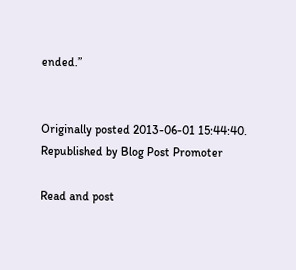ended.”


Originally posted 2013-06-01 15:44:40. Republished by Blog Post Promoter

Read and post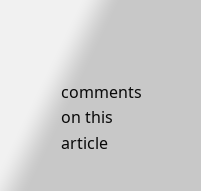comments on this article